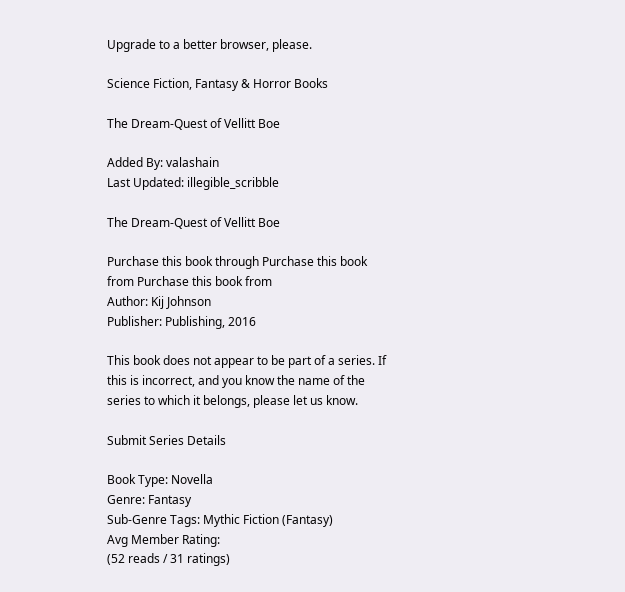Upgrade to a better browser, please.

Science Fiction, Fantasy & Horror Books

The Dream-Quest of Vellitt Boe

Added By: valashain
Last Updated: illegible_scribble

The Dream-Quest of Vellitt Boe

Purchase this book through Purchase this book from Purchase this book from
Author: Kij Johnson
Publisher: Publishing, 2016

This book does not appear to be part of a series. If this is incorrect, and you know the name of the series to which it belongs, please let us know.

Submit Series Details

Book Type: Novella
Genre: Fantasy
Sub-Genre Tags: Mythic Fiction (Fantasy)
Avg Member Rating:
(52 reads / 31 ratings)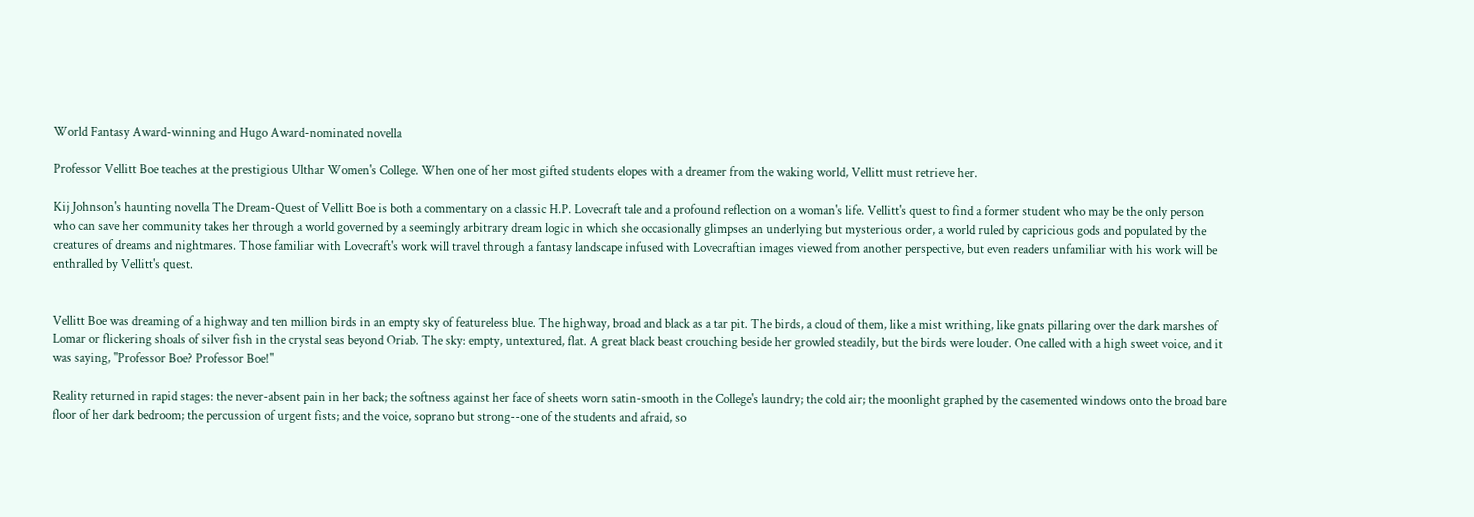World Fantasy Award-winning and Hugo Award-nominated novella

Professor Vellitt Boe teaches at the prestigious Ulthar Women's College. When one of her most gifted students elopes with a dreamer from the waking world, Vellitt must retrieve her.

Kij Johnson's haunting novella The Dream-Quest of Vellitt Boe is both a commentary on a classic H.P. Lovecraft tale and a profound reflection on a woman's life. Vellitt's quest to find a former student who may be the only person who can save her community takes her through a world governed by a seemingly arbitrary dream logic in which she occasionally glimpses an underlying but mysterious order, a world ruled by capricious gods and populated by the creatures of dreams and nightmares. Those familiar with Lovecraft's work will travel through a fantasy landscape infused with Lovecraftian images viewed from another perspective, but even readers unfamiliar with his work will be enthralled by Vellitt's quest.


Vellitt Boe was dreaming of a highway and ten million birds in an empty sky of featureless blue. The highway, broad and black as a tar pit. The birds, a cloud of them, like a mist writhing, like gnats pillaring over the dark marshes of Lomar or flickering shoals of silver fish in the crystal seas beyond Oriab. The sky: empty, untextured, flat. A great black beast crouching beside her growled steadily, but the birds were louder. One called with a high sweet voice, and it was saying, "Professor Boe? Professor Boe!"

Reality returned in rapid stages: the never-absent pain in her back; the softness against her face of sheets worn satin-smooth in the College's laundry; the cold air; the moonlight graphed by the casemented windows onto the broad bare floor of her dark bedroom; the percussion of urgent fists; and the voice, soprano but strong--one of the students and afraid, so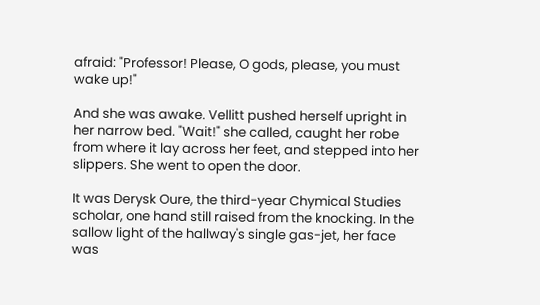afraid: "Professor! Please, O gods, please, you must wake up!"

And she was awake. Vellitt pushed herself upright in her narrow bed. "Wait!" she called, caught her robe from where it lay across her feet, and stepped into her slippers. She went to open the door.

It was Derysk Oure, the third-year Chymical Studies scholar, one hand still raised from the knocking. In the sallow light of the hallway's single gas-jet, her face was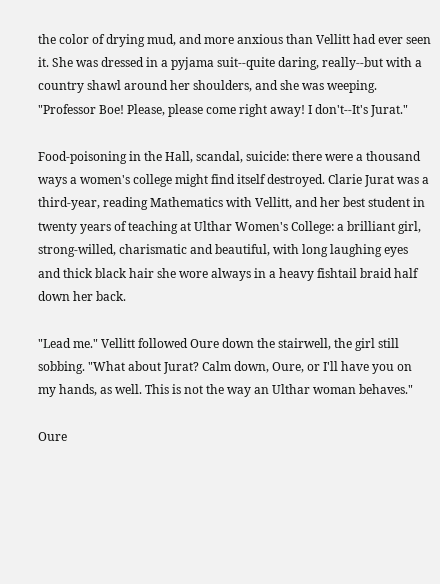the color of drying mud, and more anxious than Vellitt had ever seen it. She was dressed in a pyjama suit--quite daring, really--but with a country shawl around her shoulders, and she was weeping. "Professor Boe! Please, please come right away! I don't--It's Jurat."

Food-poisoning in the Hall, scandal, suicide: there were a thousand ways a women's college might find itself destroyed. Clarie Jurat was a third-year, reading Mathematics with Vellitt, and her best student in twenty years of teaching at Ulthar Women's College: a brilliant girl, strong-willed, charismatic and beautiful, with long laughing eyes and thick black hair she wore always in a heavy fishtail braid half down her back.

"Lead me." Vellitt followed Oure down the stairwell, the girl still sobbing. "What about Jurat? Calm down, Oure, or I'll have you on my hands, as well. This is not the way an Ulthar woman behaves."

Oure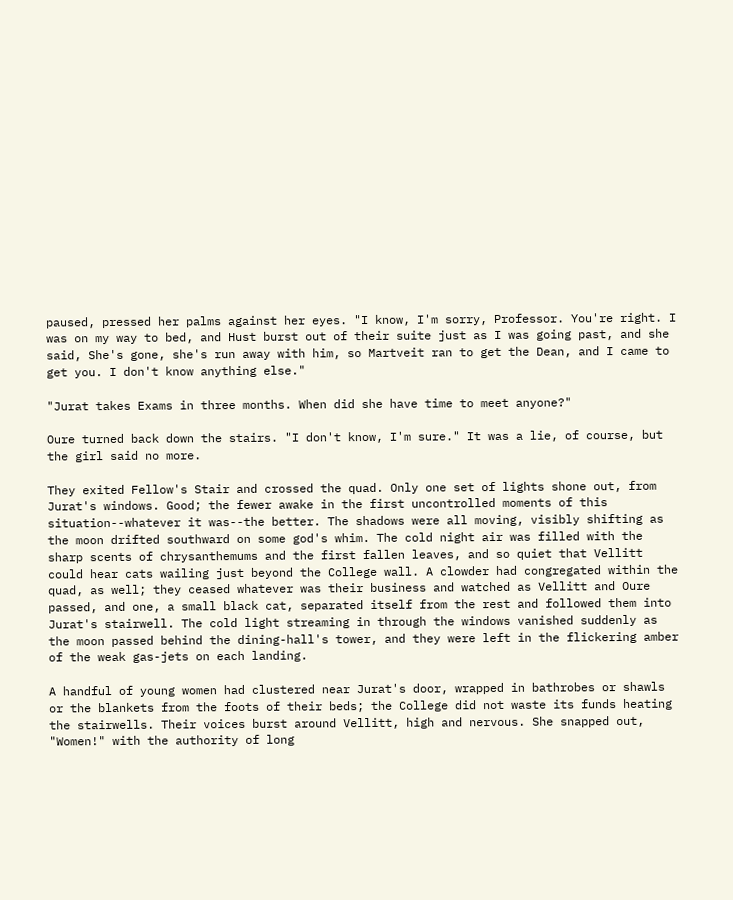paused, pressed her palms against her eyes. "I know, I'm sorry, Professor. You're right. I was on my way to bed, and Hust burst out of their suite just as I was going past, and she said, She's gone, she's run away with him, so Martveit ran to get the Dean, and I came to get you. I don't know anything else."

"Jurat takes Exams in three months. When did she have time to meet anyone?"

Oure turned back down the stairs. "I don't know, I'm sure." It was a lie, of course, but the girl said no more.

They exited Fellow's Stair and crossed the quad. Only one set of lights shone out, from Jurat's windows. Good; the fewer awake in the first uncontrolled moments of this situation--whatever it was--the better. The shadows were all moving, visibly shifting as the moon drifted southward on some god's whim. The cold night air was filled with the sharp scents of chrysanthemums and the first fallen leaves, and so quiet that Vellitt could hear cats wailing just beyond the College wall. A clowder had congregated within the quad, as well; they ceased whatever was their business and watched as Vellitt and Oure passed, and one, a small black cat, separated itself from the rest and followed them into Jurat's stairwell. The cold light streaming in through the windows vanished suddenly as the moon passed behind the dining-hall's tower, and they were left in the flickering amber of the weak gas-jets on each landing.

A handful of young women had clustered near Jurat's door, wrapped in bathrobes or shawls or the blankets from the foots of their beds; the College did not waste its funds heating the stairwells. Their voices burst around Vellitt, high and nervous. She snapped out, "Women!" with the authority of long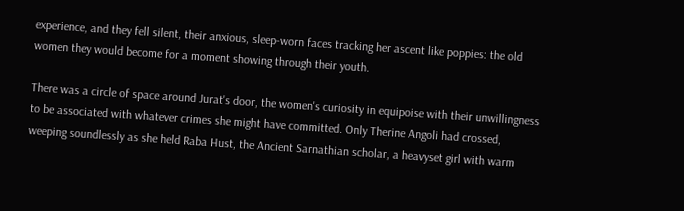experience, and they fell silent, their anxious, sleep-worn faces tracking her ascent like poppies: the old women they would become for a moment showing through their youth.

There was a circle of space around Jurat's door, the women's curiosity in equipoise with their unwillingness to be associated with whatever crimes she might have committed. Only Therine Angoli had crossed, weeping soundlessly as she held Raba Hust, the Ancient Sarnathian scholar, a heavyset girl with warm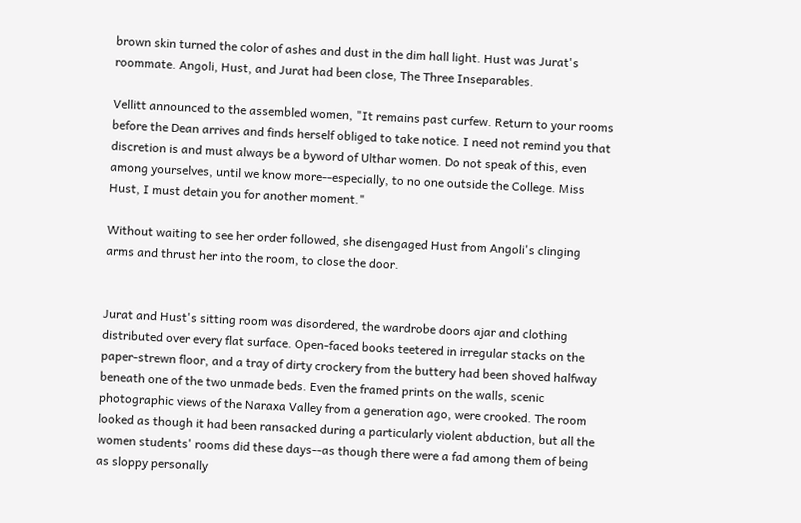brown skin turned the color of ashes and dust in the dim hall light. Hust was Jurat's roommate. Angoli, Hust, and Jurat had been close, The Three Inseparables.

Vellitt announced to the assembled women, "It remains past curfew. Return to your rooms before the Dean arrives and finds herself obliged to take notice. I need not remind you that discretion is and must always be a byword of Ulthar women. Do not speak of this, even among yourselves, until we know more--especially, to no one outside the College. Miss Hust, I must detain you for another moment."

Without waiting to see her order followed, she disengaged Hust from Angoli's clinging arms and thrust her into the room, to close the door.


Jurat and Hust's sitting room was disordered, the wardrobe doors ajar and clothing distributed over every flat surface. Open-faced books teetered in irregular stacks on the paper-strewn floor, and a tray of dirty crockery from the buttery had been shoved halfway beneath one of the two unmade beds. Even the framed prints on the walls, scenic photographic views of the Naraxa Valley from a generation ago, were crooked. The room looked as though it had been ransacked during a particularly violent abduction, but all the women students' rooms did these days--as though there were a fad among them of being as sloppy personally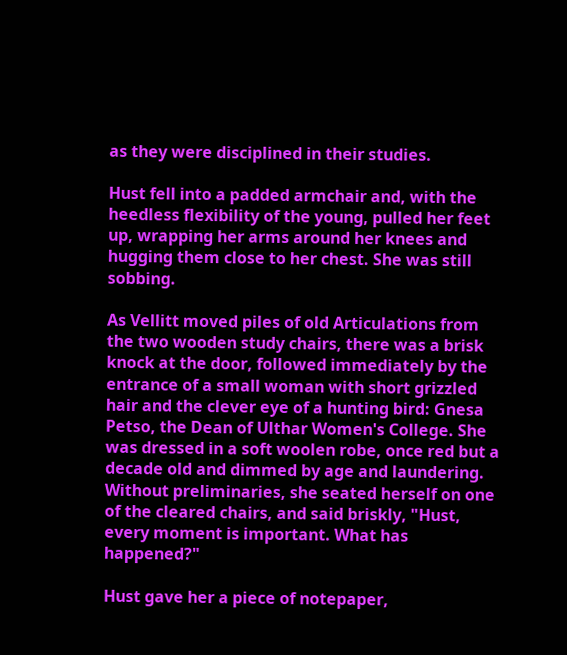as they were disciplined in their studies.

Hust fell into a padded armchair and, with the heedless flexibility of the young, pulled her feet up, wrapping her arms around her knees and hugging them close to her chest. She was still sobbing.

As Vellitt moved piles of old Articulations from the two wooden study chairs, there was a brisk knock at the door, followed immediately by the entrance of a small woman with short grizzled hair and the clever eye of a hunting bird: Gnesa Petso, the Dean of Ulthar Women's College. She was dressed in a soft woolen robe, once red but a decade old and dimmed by age and laundering. Without preliminaries, she seated herself on one of the cleared chairs, and said briskly, "Hust, every moment is important. What has happened?"

Hust gave her a piece of notepaper,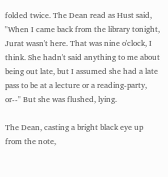folded twice. The Dean read as Hust said, "When I came back from the library tonight, Jurat wasn't here. That was nine o'clock, I think. She hadn't said anything to me about being out late, but I assumed she had a late pass to be at a lecture or a reading-party, or--" But she was flushed, lying.

The Dean, casting a bright black eye up from the note,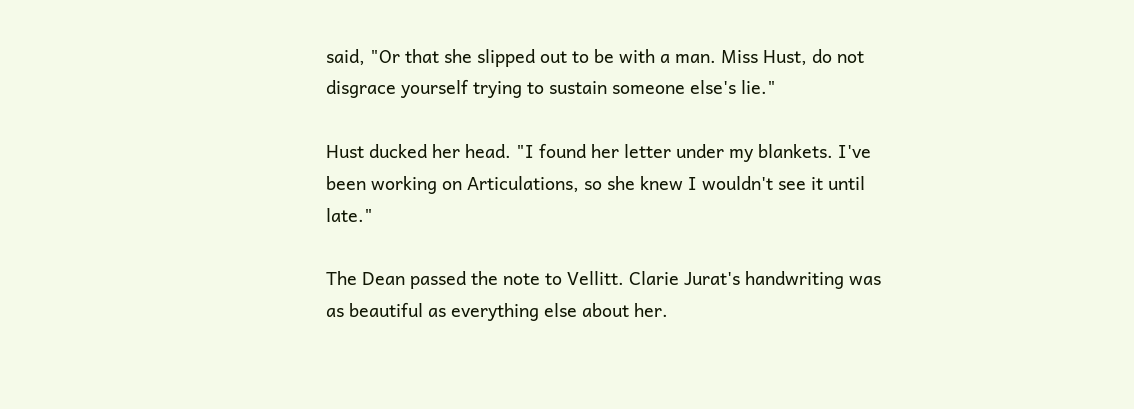said, "Or that she slipped out to be with a man. Miss Hust, do not disgrace yourself trying to sustain someone else's lie."

Hust ducked her head. "I found her letter under my blankets. I've been working on Articulations, so she knew I wouldn't see it until late."

The Dean passed the note to Vellitt. Clarie Jurat's handwriting was as beautiful as everything else about her.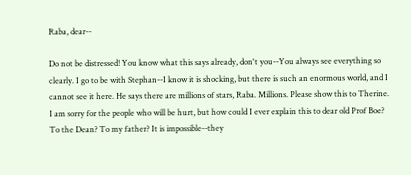Raba, dear--

Do not be distressed! You know what this says already, don't you--You always see everything so clearly. I go to be with Stephan--I know it is shocking, but there is such an enormous world, and I cannot see it here. He says there are millions of stars, Raba. Millions. Please show this to Therine. I am sorry for the people who will be hurt, but how could I ever explain this to dear old Prof Boe? To the Dean? To my father? It is impossible--they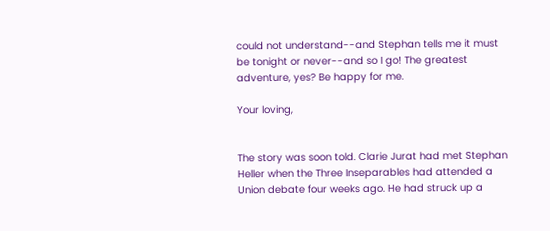could not understand--and Stephan tells me it must be tonight or never--and so I go! The greatest adventure, yes? Be happy for me.

Your loving,


The story was soon told. Clarie Jurat had met Stephan Heller when the Three Inseparables had attended a Union debate four weeks ago. He had struck up a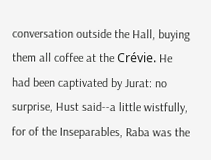conversation outside the Hall, buying them all coffee at the Crévie. He had been captivated by Jurat: no surprise, Hust said--a little wistfully, for of the Inseparables, Raba was the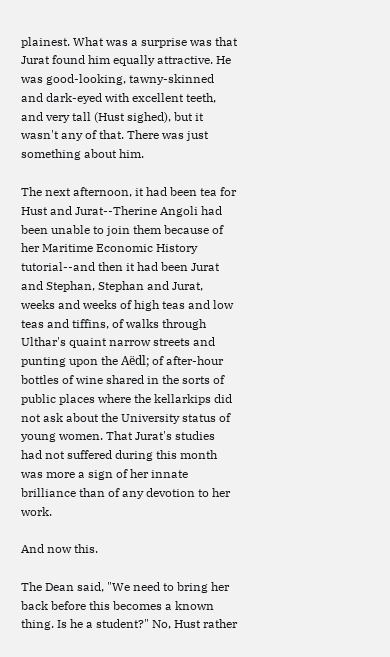plainest. What was a surprise was that Jurat found him equally attractive. He was good-looking, tawny-skinned and dark-eyed with excellent teeth, and very tall (Hust sighed), but it wasn't any of that. There was just something about him.

The next afternoon, it had been tea for Hust and Jurat--Therine Angoli had been unable to join them because of her Maritime Economic History tutorial--and then it had been Jurat and Stephan, Stephan and Jurat, weeks and weeks of high teas and low teas and tiffins, of walks through Ulthar's quaint narrow streets and punting upon the Aëdl; of after-hour bottles of wine shared in the sorts of public places where the kellarkips did not ask about the University status of young women. That Jurat's studies had not suffered during this month was more a sign of her innate brilliance than of any devotion to her work.

And now this.

The Dean said, "We need to bring her back before this becomes a known thing. Is he a student?" No, Hust rather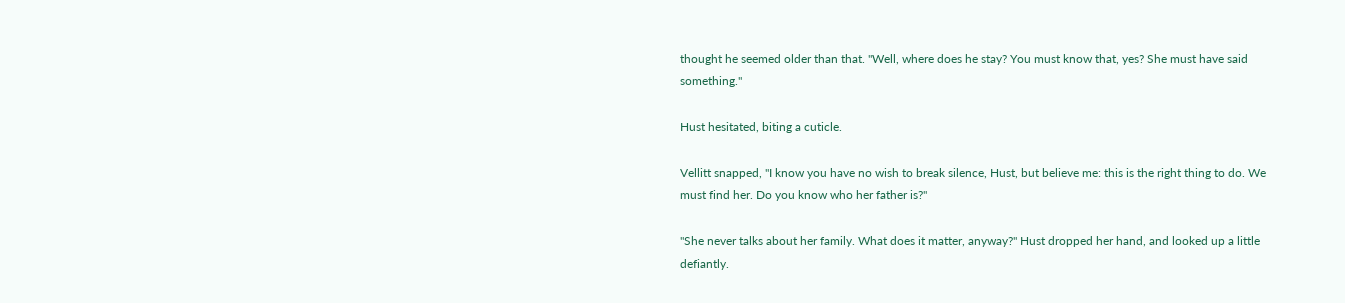thought he seemed older than that. "Well, where does he stay? You must know that, yes? She must have said something."

Hust hesitated, biting a cuticle.

Vellitt snapped, "I know you have no wish to break silence, Hust, but believe me: this is the right thing to do. We must find her. Do you know who her father is?"

"She never talks about her family. What does it matter, anyway?" Hust dropped her hand, and looked up a little defiantly.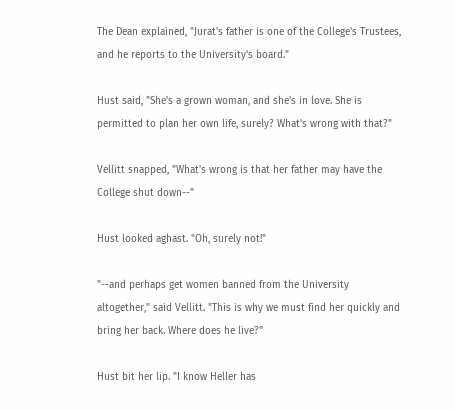The Dean explained, "Jurat's father is one of the College's Trustees, and he reports to the University's board."

Hust said, "She's a grown woman, and she's in love. She is permitted to plan her own life, surely? What's wrong with that?"

Vellitt snapped, "What's wrong is that her father may have the College shut down--"

Hust looked aghast. "Oh, surely not!"

"--and perhaps get women banned from the University altogether," said Vellitt. "This is why we must find her quickly and bring her back. Where does he live?"

Hust bit her lip. "I know Heller has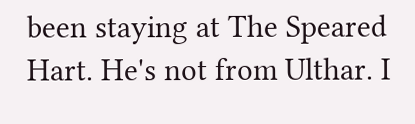been staying at The Speared Hart. He's not from Ulthar. I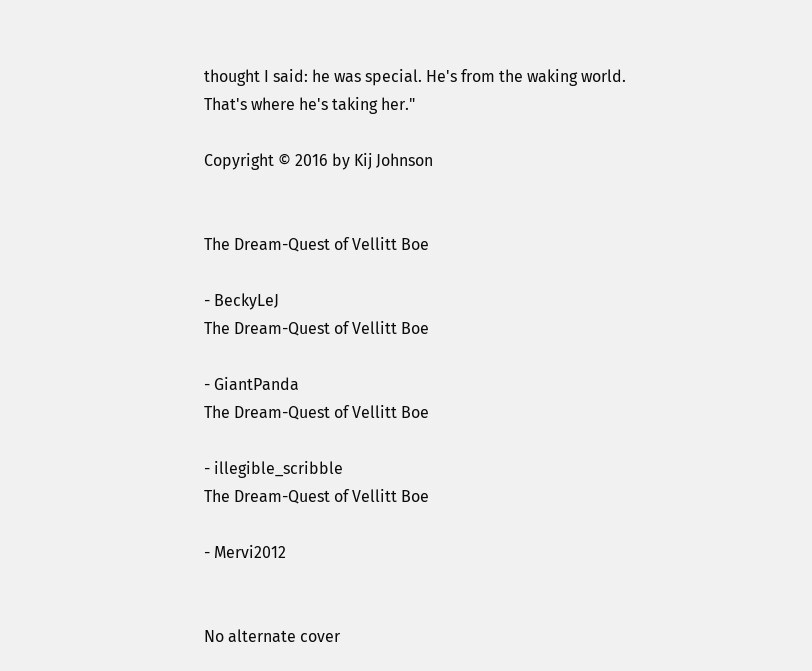thought I said: he was special. He's from the waking world. That's where he's taking her."

Copyright © 2016 by Kij Johnson


The Dream-Quest of Vellitt Boe

- BeckyLeJ
The Dream-Quest of Vellitt Boe

- GiantPanda
The Dream-Quest of Vellitt Boe

- illegible_scribble
The Dream-Quest of Vellitt Boe

- Mervi2012


No alternate cover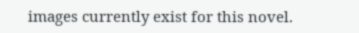images currently exist for this novel.